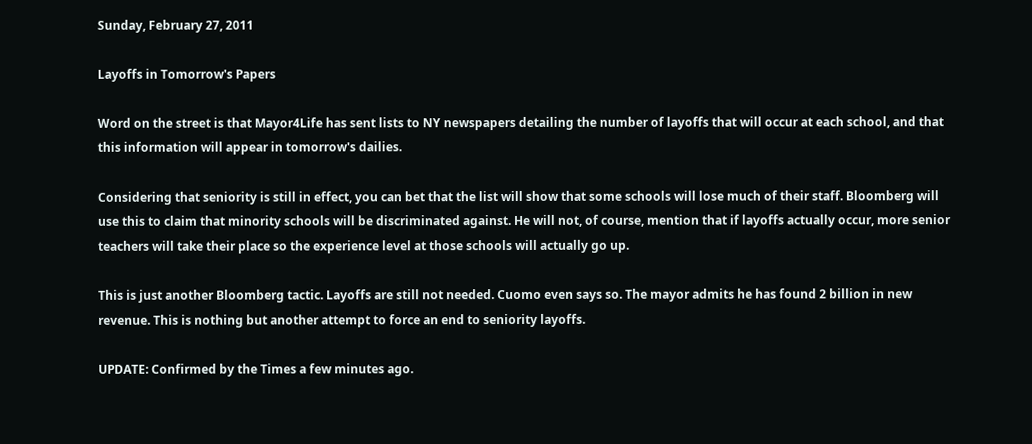Sunday, February 27, 2011

Layoffs in Tomorrow's Papers

Word on the street is that Mayor4Life has sent lists to NY newspapers detailing the number of layoffs that will occur at each school, and that this information will appear in tomorrow's dailies.

Considering that seniority is still in effect, you can bet that the list will show that some schools will lose much of their staff. Bloomberg will use this to claim that minority schools will be discriminated against. He will not, of course, mention that if layoffs actually occur, more senior teachers will take their place so the experience level at those schools will actually go up.

This is just another Bloomberg tactic. Layoffs are still not needed. Cuomo even says so. The mayor admits he has found 2 billion in new revenue. This is nothing but another attempt to force an end to seniority layoffs.

UPDATE: Confirmed by the Times a few minutes ago.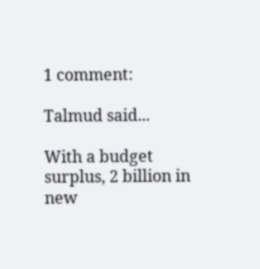1 comment:

Talmud said...

With a budget surplus, 2 billion in new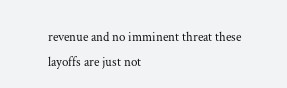revenue and no imminent threat these layoffs are just not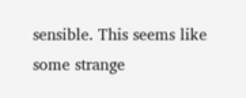sensible. This seems like some strange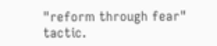"reform through fear" tactic.